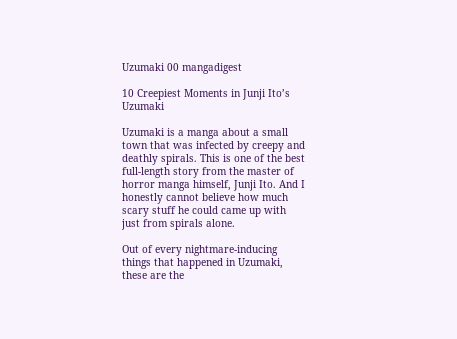Uzumaki 00 mangadigest

10 Creepiest Moments in Junji Ito’s Uzumaki

Uzumaki is a manga about a small town that was infected by creepy and deathly spirals. This is one of the best full-length story from the master of horror manga himself, Junji Ito. And I honestly cannot believe how much scary stuff he could came up with just from spirals alone.

Out of every nightmare-inducing things that happened in Uzumaki, these are the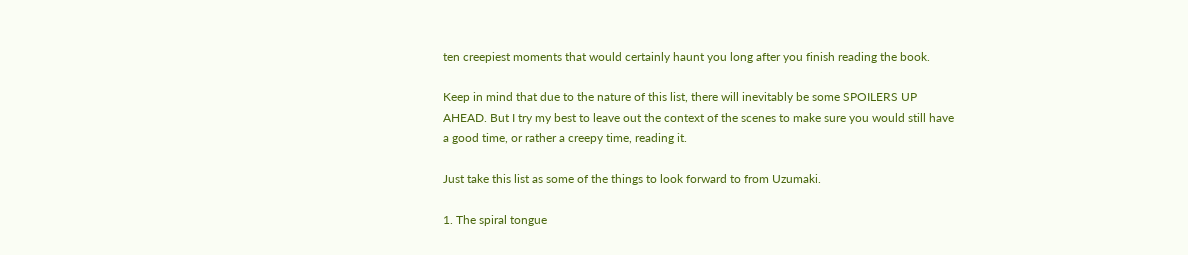ten creepiest moments that would certainly haunt you long after you finish reading the book.

Keep in mind that due to the nature of this list, there will inevitably be some SPOILERS UP AHEAD. But I try my best to leave out the context of the scenes to make sure you would still have a good time, or rather a creepy time, reading it.

Just take this list as some of the things to look forward to from Uzumaki.

1. The spiral tongue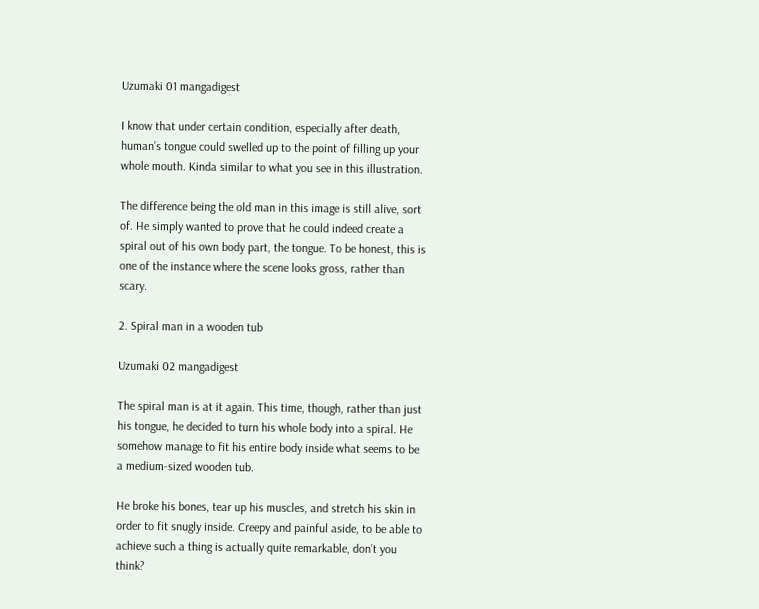Uzumaki 01 mangadigest

I know that under certain condition, especially after death, human’s tongue could swelled up to the point of filling up your whole mouth. Kinda similar to what you see in this illustration.

The difference being the old man in this image is still alive, sort of. He simply wanted to prove that he could indeed create a spiral out of his own body part, the tongue. To be honest, this is one of the instance where the scene looks gross, rather than scary.

2. Spiral man in a wooden tub

Uzumaki 02 mangadigest

The spiral man is at it again. This time, though, rather than just his tongue, he decided to turn his whole body into a spiral. He somehow manage to fit his entire body inside what seems to be a medium-sized wooden tub.

He broke his bones, tear up his muscles, and stretch his skin in order to fit snugly inside. Creepy and painful aside, to be able to achieve such a thing is actually quite remarkable, don’t you think?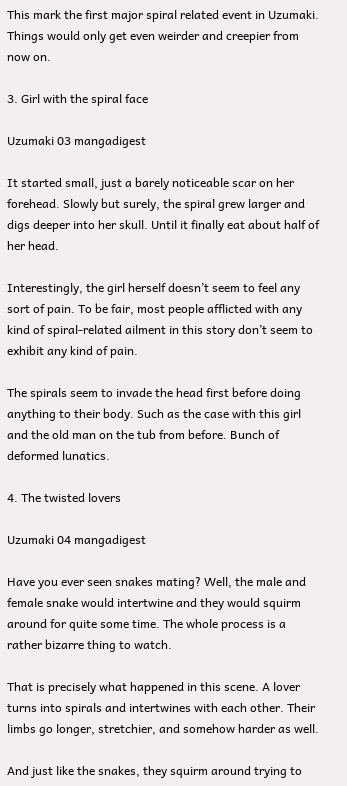This mark the first major spiral related event in Uzumaki. Things would only get even weirder and creepier from now on.

3. Girl with the spiral face

Uzumaki 03 mangadigest

It started small, just a barely noticeable scar on her forehead. Slowly but surely, the spiral grew larger and digs deeper into her skull. Until it finally eat about half of her head.

Interestingly, the girl herself doesn’t seem to feel any sort of pain. To be fair, most people afflicted with any kind of spiral-related ailment in this story don’t seem to exhibit any kind of pain.

The spirals seem to invade the head first before doing anything to their body. Such as the case with this girl and the old man on the tub from before. Bunch of deformed lunatics.

4. The twisted lovers

Uzumaki 04 mangadigest

Have you ever seen snakes mating? Well, the male and female snake would intertwine and they would squirm around for quite some time. The whole process is a rather bizarre thing to watch.

That is precisely what happened in this scene. A lover turns into spirals and intertwines with each other. Their limbs go longer, stretchier, and somehow harder as well.

And just like the snakes, they squirm around trying to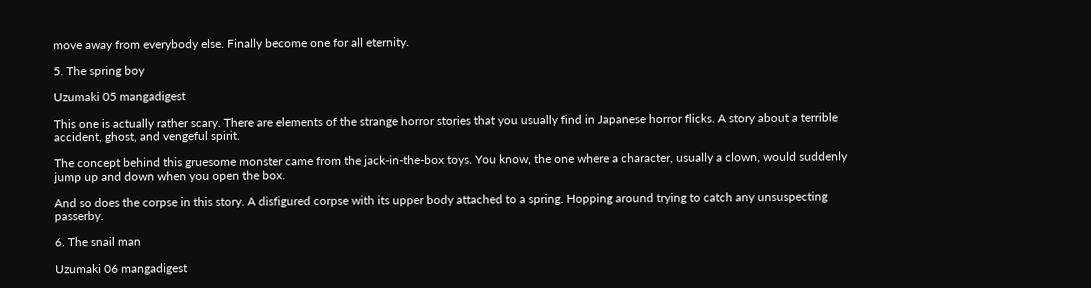move away from everybody else. Finally become one for all eternity.

5. The spring boy

Uzumaki 05 mangadigest

This one is actually rather scary. There are elements of the strange horror stories that you usually find in Japanese horror flicks. A story about a terrible accident, ghost, and vengeful spirit.

The concept behind this gruesome monster came from the jack-in-the-box toys. You know, the one where a character, usually a clown, would suddenly jump up and down when you open the box.

And so does the corpse in this story. A disfigured corpse with its upper body attached to a spring. Hopping around trying to catch any unsuspecting passerby.

6. The snail man

Uzumaki 06 mangadigest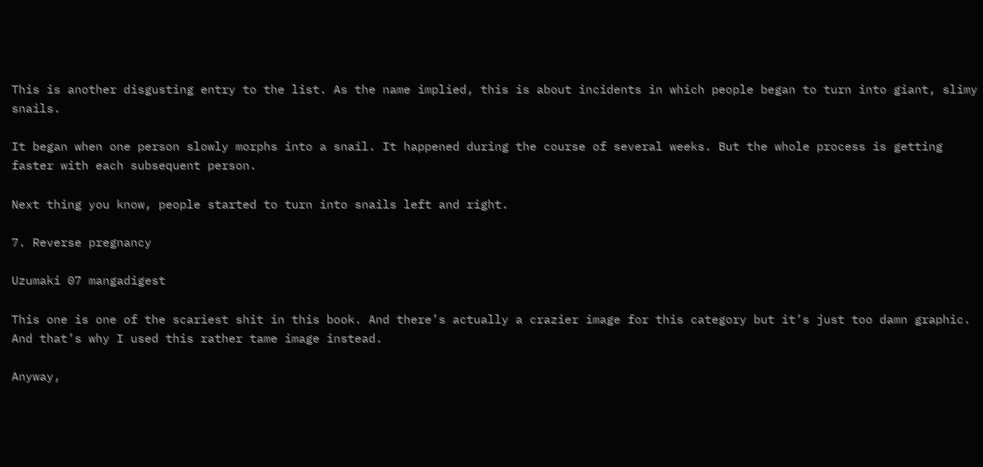This is another disgusting entry to the list. As the name implied, this is about incidents in which people began to turn into giant, slimy snails.

It began when one person slowly morphs into a snail. It happened during the course of several weeks. But the whole process is getting faster with each subsequent person.

Next thing you know, people started to turn into snails left and right.

7. Reverse pregnancy

Uzumaki 07 mangadigest

This one is one of the scariest shit in this book. And there’s actually a crazier image for this category but it’s just too damn graphic. And that’s why I used this rather tame image instead.

Anyway,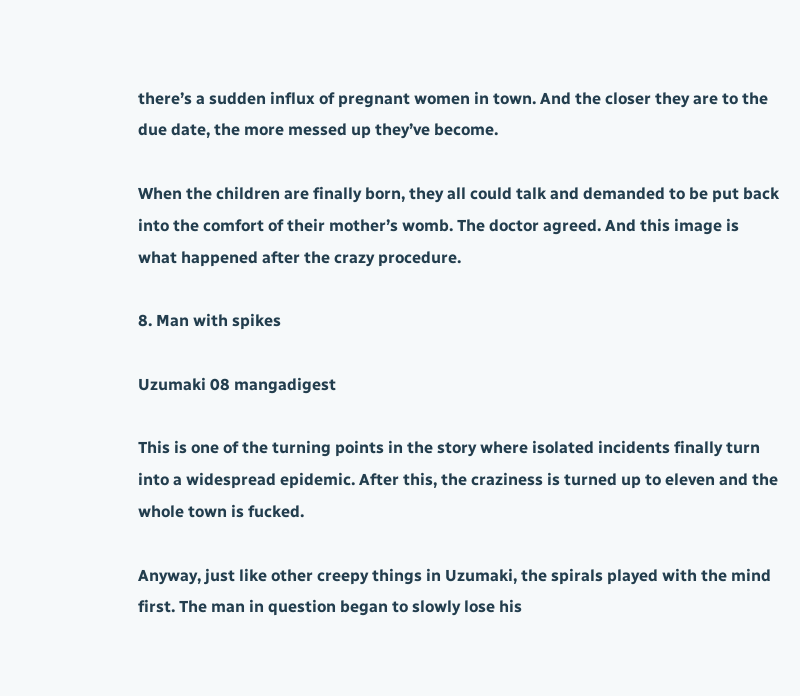there’s a sudden influx of pregnant women in town. And the closer they are to the due date, the more messed up they’ve become.

When the children are finally born, they all could talk and demanded to be put back into the comfort of their mother’s womb. The doctor agreed. And this image is what happened after the crazy procedure.

8. Man with spikes

Uzumaki 08 mangadigest

This is one of the turning points in the story where isolated incidents finally turn into a widespread epidemic. After this, the craziness is turned up to eleven and the whole town is fucked.

Anyway, just like other creepy things in Uzumaki, the spirals played with the mind first. The man in question began to slowly lose his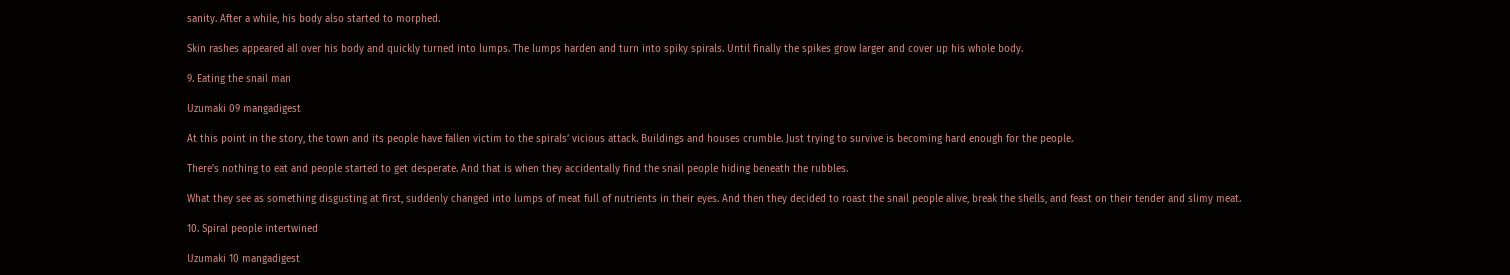sanity. After a while, his body also started to morphed.

Skin rashes appeared all over his body and quickly turned into lumps. The lumps harden and turn into spiky spirals. Until finally the spikes grow larger and cover up his whole body.

9. Eating the snail man

Uzumaki 09 mangadigest

At this point in the story, the town and its people have fallen victim to the spirals’ vicious attack. Buildings and houses crumble. Just trying to survive is becoming hard enough for the people.

There’s nothing to eat and people started to get desperate. And that is when they accidentally find the snail people hiding beneath the rubbles.

What they see as something disgusting at first, suddenly changed into lumps of meat full of nutrients in their eyes. And then they decided to roast the snail people alive, break the shells, and feast on their tender and slimy meat.

10. Spiral people intertwined

Uzumaki 10 mangadigest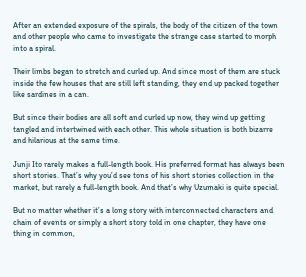After an extended exposure of the spirals, the body of the citizen of the town and other people who came to investigate the strange case started to morph into a spiral.

Their limbs began to stretch and curled up. And since most of them are stuck inside the few houses that are still left standing, they end up packed together like sardines in a can.

But since their bodies are all soft and curled up now, they wind up getting tangled and intertwined with each other. This whole situation is both bizarre and hilarious at the same time.

Junji Ito rarely makes a full-length book. His preferred format has always been short stories. That’s why you’d see tons of his short stories collection in the market, but rarely a full-length book. And that’s why Uzumaki is quite special.

But no matter whether it’s a long story with interconnected characters and chain of events or simply a short story told in one chapter, they have one thing in common,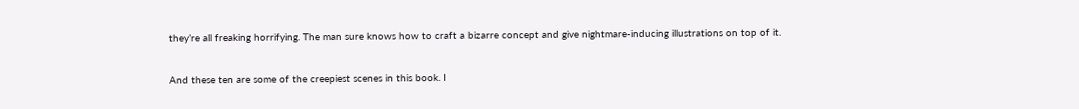they’re all freaking horrifying. The man sure knows how to craft a bizarre concept and give nightmare-inducing illustrations on top of it.

And these ten are some of the creepiest scenes in this book. I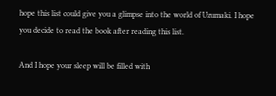hope this list could give you a glimpse into the world of Uzumaki. I hope you decide to read the book after reading this list.

And I hope your sleep will be filled with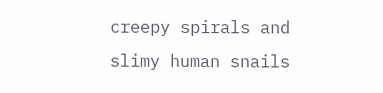creepy spirals and slimy human snails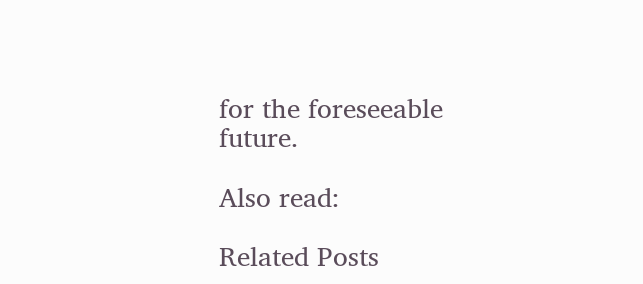for the foreseeable future.

Also read:

Related Posts